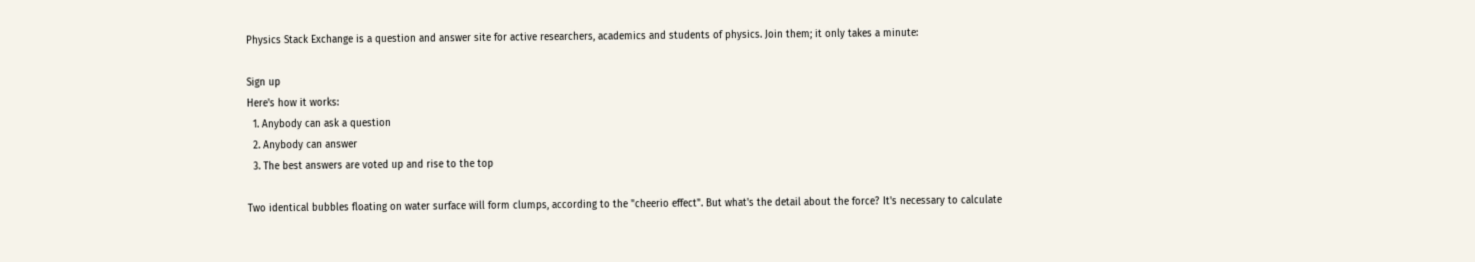Physics Stack Exchange is a question and answer site for active researchers, academics and students of physics. Join them; it only takes a minute:

Sign up
Here's how it works:
  1. Anybody can ask a question
  2. Anybody can answer
  3. The best answers are voted up and rise to the top

Two identical bubbles floating on water surface will form clumps, according to the "cheerio effect". But what's the detail about the force? It's necessary to calculate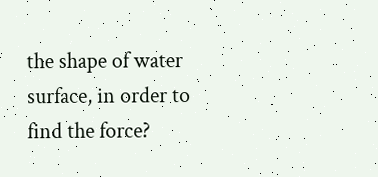the shape of water surface, in order to find the force?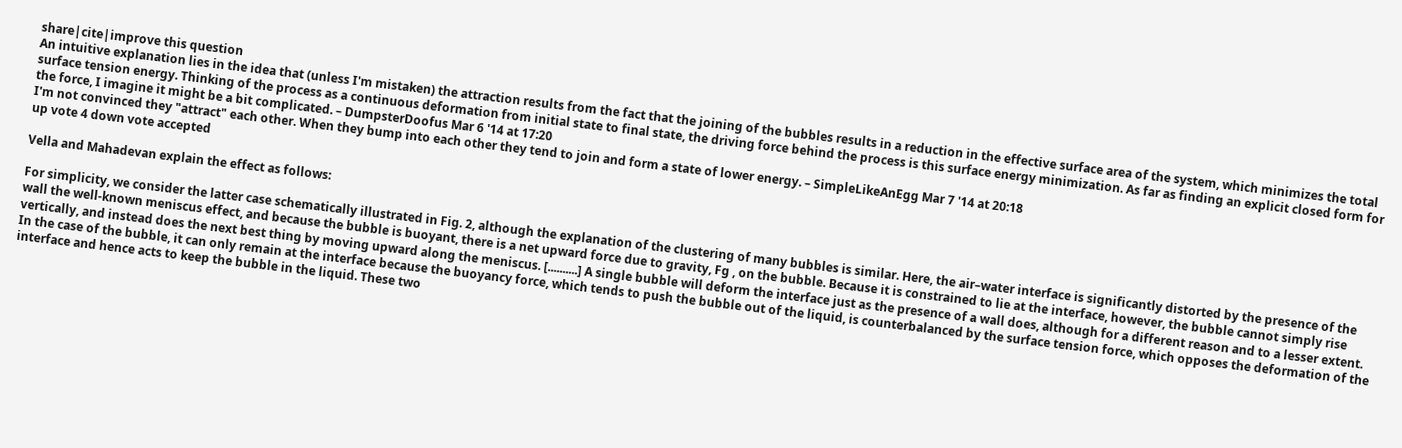share|cite|improve this question
An intuitive explanation lies in the idea that (unless I'm mistaken) the attraction results from the fact that the joining of the bubbles results in a reduction in the effective surface area of the system, which minimizes the total surface tension energy. Thinking of the process as a continuous deformation from initial state to final state, the driving force behind the process is this surface energy minimization. As far as finding an explicit closed form for the force, I imagine it might be a bit complicated. – DumpsterDoofus Mar 6 '14 at 17:20
I'm not convinced they "attract" each other. When they bump into each other they tend to join and form a state of lower energy. – SimpleLikeAnEgg Mar 7 '14 at 20:18
up vote 4 down vote accepted

Vella and Mahadevan explain the effect as follows:

For simplicity, we consider the latter case schematically illustrated in Fig. 2, although the explanation of the clustering of many bubbles is similar. Here, the air–water interface is significantly distorted by the presence of the wall the well-known meniscus effect, and because the bubble is buoyant, there is a net upward force due to gravity, Fg , on the bubble. Because it is constrained to lie at the interface, however, the bubble cannot simply rise vertically, and instead does the next best thing by moving upward along the meniscus. [..........] A single bubble will deform the interface just as the presence of a wall does, although for a different reason and to a lesser extent. In the case of the bubble, it can only remain at the interface because the buoyancy force, which tends to push the bubble out of the liquid, is counterbalanced by the surface tension force, which opposes the deformation of the interface and hence acts to keep the bubble in the liquid. These two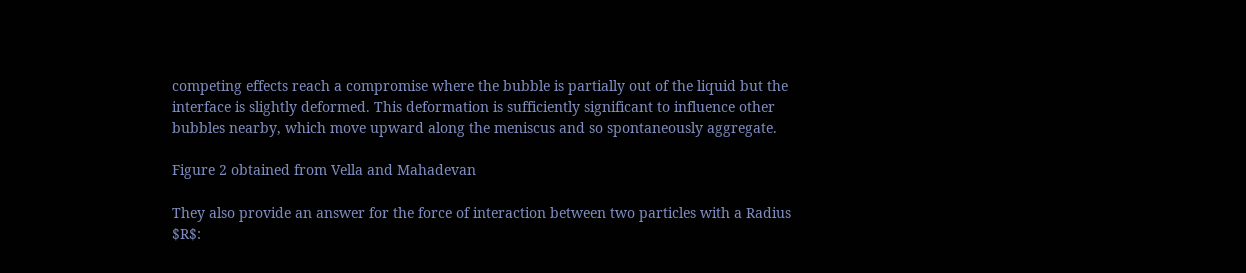competing effects reach a compromise where the bubble is partially out of the liquid but the interface is slightly deformed. This deformation is sufficiently significant to influence other bubbles nearby, which move upward along the meniscus and so spontaneously aggregate.

Figure 2 obtained from Vella and Mahadevan

They also provide an answer for the force of interaction between two particles with a Radius $R$: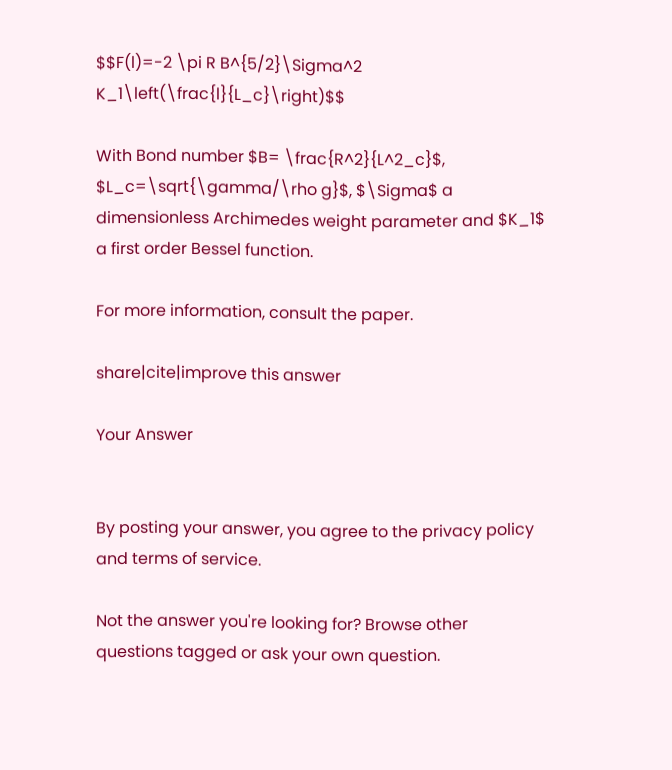$$F(l)=-2 \pi R B^{5/2}\Sigma^2 K_1\left(\frac{l}{L_c}\right)$$

With Bond number $B= \frac{R^2}{L^2_c}$, $L_c=\sqrt{\gamma/\rho g}$, $\Sigma$ a dimensionless Archimedes weight parameter and $K_1$ a first order Bessel function.

For more information, consult the paper.

share|cite|improve this answer

Your Answer


By posting your answer, you agree to the privacy policy and terms of service.

Not the answer you're looking for? Browse other questions tagged or ask your own question.